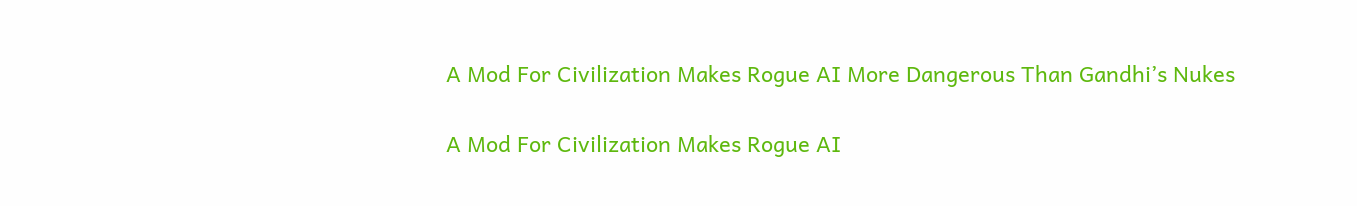A Mod For Civilization Makes Rogue AI More Dangerous Than Gandhi’s Nukes

A Mod For Civilization Makes Rogue AI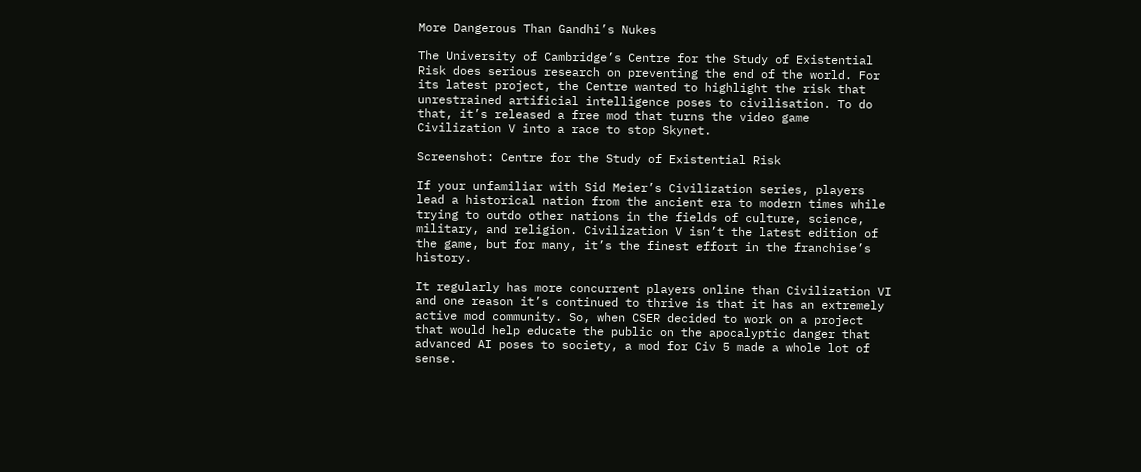More Dangerous Than Gandhi’s Nukes

The University of Cambridge’s Centre for the Study of Existential Risk does serious research on preventing the end of the world. For its latest project, the Centre wanted to highlight the risk that unrestrained artificial intelligence poses to civilisation. To do that, it’s released a free mod that turns the video game Civilization V into a race to stop Skynet.

Screenshot: Centre for the Study of Existential Risk

If your unfamiliar with Sid Meier’s Civilization series, players lead a historical nation from the ancient era to modern times while trying to outdo other nations in the fields of culture, science, military, and religion. Civilization V isn’t the latest edition of the game, but for many, it’s the finest effort in the franchise’s history.

It regularly has more concurrent players online than Civilization VI and one reason it’s continued to thrive is that it has an extremely active mod community. So, when CSER decided to work on a project that would help educate the public on the apocalyptic danger that advanced AI poses to society, a mod for Civ 5 made a whole lot of sense.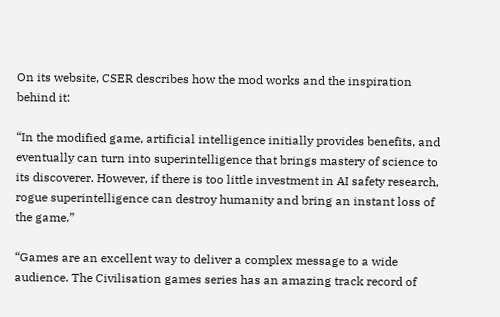On its website, CSER describes how the mod works and the inspiration behind it:

“In the modified game, artificial intelligence initially provides benefits, and eventually can turn into superintelligence that brings mastery of science to its discoverer. However, if there is too little investment in AI safety research, rogue superintelligence can destroy humanity and bring an instant loss of the game.”

“Games are an excellent way to deliver a complex message to a wide audience. The Civilisation games series has an amazing track record of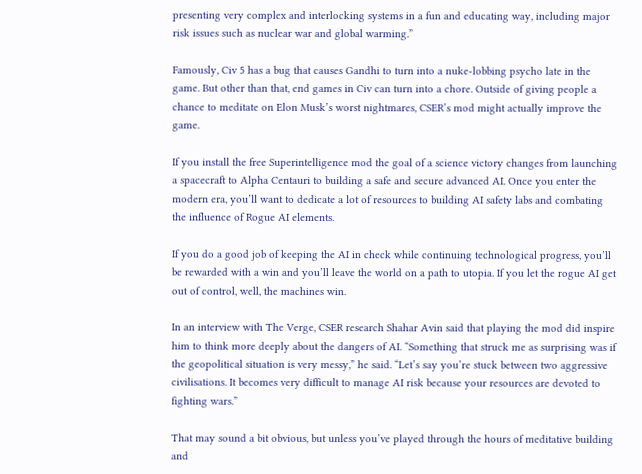presenting very complex and interlocking systems in a fun and educating way, including major risk issues such as nuclear war and global warming.”

Famously, Civ 5 has a bug that causes Gandhi to turn into a nuke-lobbing psycho late in the game. But other than that, end games in Civ can turn into a chore. Outside of giving people a chance to meditate on Elon Musk’s worst nightmares, CSER’s mod might actually improve the game.

If you install the free Superintelligence mod the goal of a science victory changes from launching a spacecraft to Alpha Centauri to building a safe and secure advanced AI. Once you enter the modern era, you’ll want to dedicate a lot of resources to building AI safety labs and combating the influence of Rogue AI elements.

If you do a good job of keeping the AI in check while continuing technological progress, you’ll be rewarded with a win and you’ll leave the world on a path to utopia. If you let the rogue AI get out of control, well, the machines win.

In an interview with The Verge, CSER research Shahar Avin said that playing the mod did inspire him to think more deeply about the dangers of AI. “Something that struck me as surprising was if the geopolitical situation is very messy,” he said. “Let’s say you’re stuck between two aggressive civilisations. It becomes very difficult to manage AI risk because your resources are devoted to fighting wars.”

That may sound a bit obvious, but unless you’ve played through the hours of meditative building and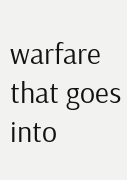warfare that goes into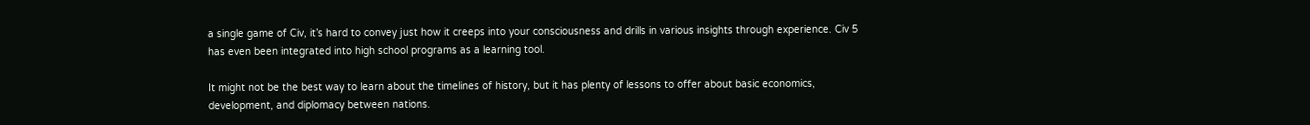a single game of Civ, it’s hard to convey just how it creeps into your consciousness and drills in various insights through experience. Civ 5 has even been integrated into high school programs as a learning tool.

It might not be the best way to learn about the timelines of history, but it has plenty of lessons to offer about basic economics, development, and diplomacy between nations.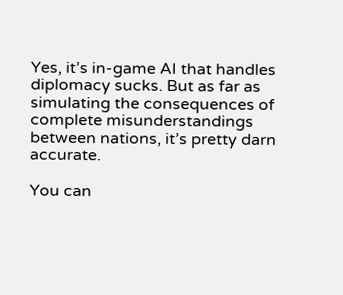Yes, it’s in-game AI that handles diplomacy sucks. But as far as simulating the consequences of complete misunderstandings between nations, it’s pretty darn accurate.

You can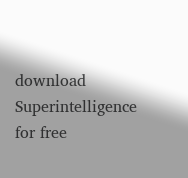download Superintelligence for free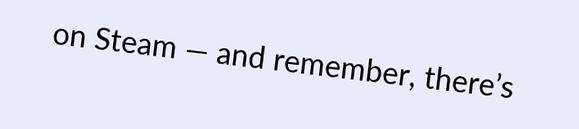on Steam — and remember, there’s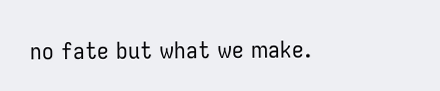no fate but what we make.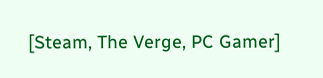[Steam, The Verge, PC Gamer]